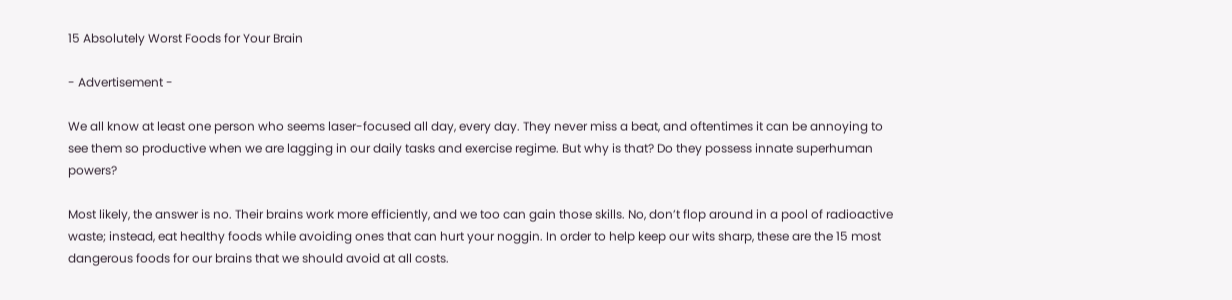15 Absolutely Worst Foods for Your Brain

- Advertisement -

We all know at least one person who seems laser-focused all day, every day. They never miss a beat, and oftentimes it can be annoying to see them so productive when we are lagging in our daily tasks and exercise regime. But why is that? Do they possess innate superhuman powers?

Most likely, the answer is no. Their brains work more efficiently, and we too can gain those skills. No, don’t flop around in a pool of radioactive waste; instead, eat healthy foods while avoiding ones that can hurt your noggin. In order to help keep our wits sharp, these are the 15 most dangerous foods for our brains that we should avoid at all costs.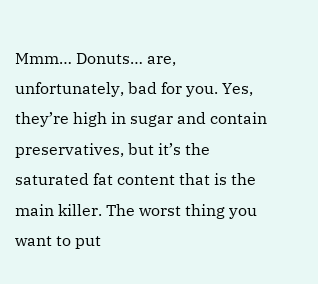Mmm… Donuts… are, unfortunately, bad for you. Yes, they’re high in sugar and contain preservatives, but it’s the saturated fat content that is the main killer. The worst thing you want to put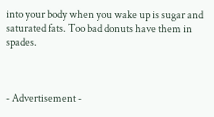into your body when you wake up is sugar and saturated fats. Too bad donuts have them in spades.



- Advertisement -